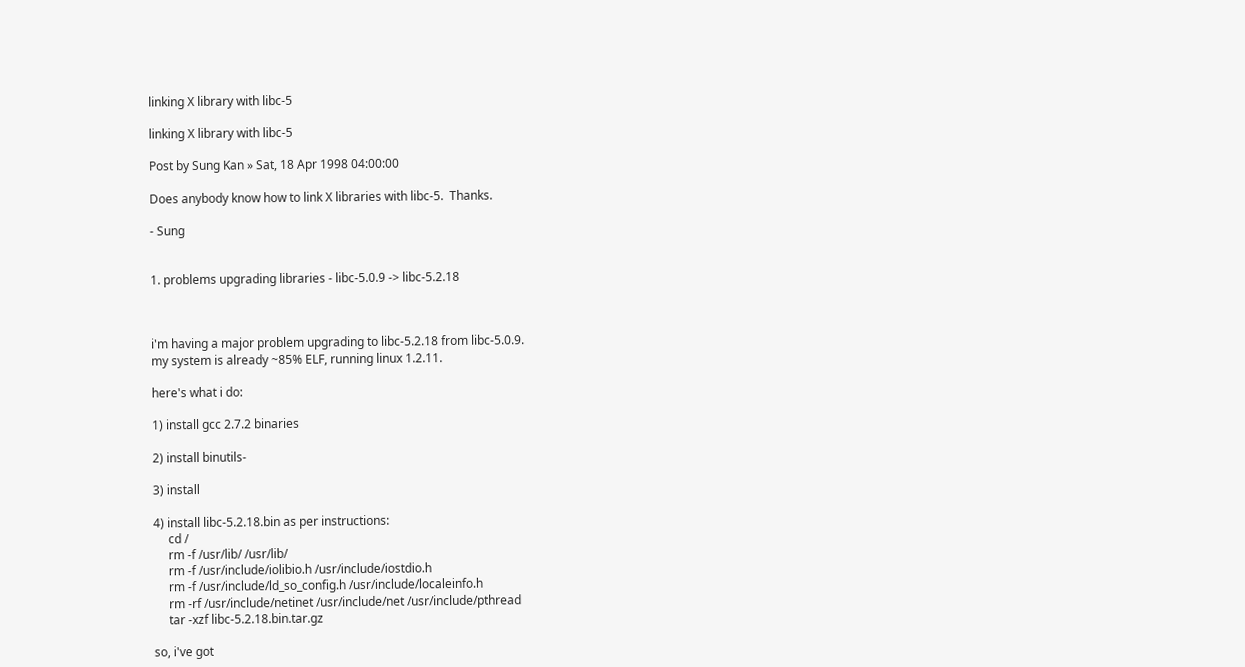linking X library with libc-5

linking X library with libc-5

Post by Sung Kan » Sat, 18 Apr 1998 04:00:00

Does anybody know how to link X libraries with libc-5.  Thanks.

- Sung


1. problems upgrading libraries - libc-5.0.9 -> libc-5.2.18



i'm having a major problem upgrading to libc-5.2.18 from libc-5.0.9.
my system is already ~85% ELF, running linux 1.2.11.

here's what i do:

1) install gcc 2.7.2 binaries

2) install binutils-

3) install

4) install libc-5.2.18.bin as per instructions:
     cd /
     rm -f /usr/lib/ /usr/lib/
     rm -f /usr/include/iolibio.h /usr/include/iostdio.h
     rm -f /usr/include/ld_so_config.h /usr/include/localeinfo.h
     rm -rf /usr/include/netinet /usr/include/net /usr/include/pthread
     tar -xzf libc-5.2.18.bin.tar.gz

so, i've got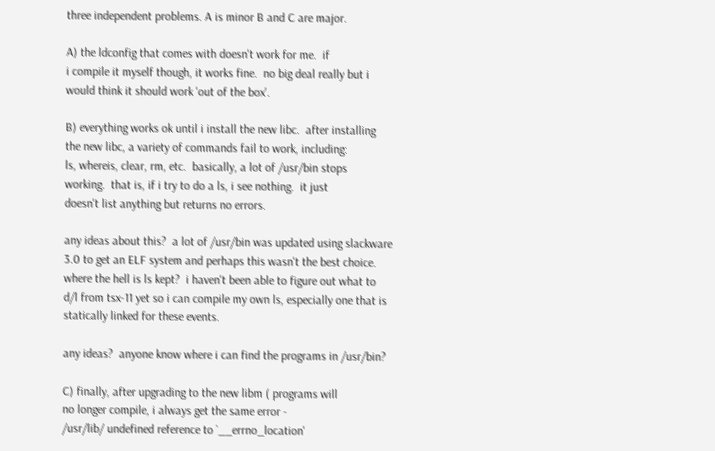three independent problems. A is minor B and C are major.

A) the ldconfig that comes with doesn't work for me.  if
i compile it myself though, it works fine.  no big deal really but i
would think it should work 'out of the box'.

B) everything works ok until i install the new libc.  after installing
the new libc, a variety of commands fail to work, including:
ls, whereis, clear, rm, etc.  basically, a lot of /usr/bin stops
working.  that is, if i try to do a ls, i see nothing.  it just
doesn't list anything but returns no errors.

any ideas about this?  a lot of /usr/bin was updated using slackware
3.0 to get an ELF system and perhaps this wasn't the best choice.
where the hell is ls kept?  i haven't been able to figure out what to
d/l from tsx-11 yet so i can compile my own ls, especially one that is
statically linked for these events.

any ideas?  anyone know where i can find the programs in /usr/bin?

C) finally, after upgrading to the new libm ( programs will
no longer compile, i always get the same error -
/usr/lib/ undefined reference to `__errno_location'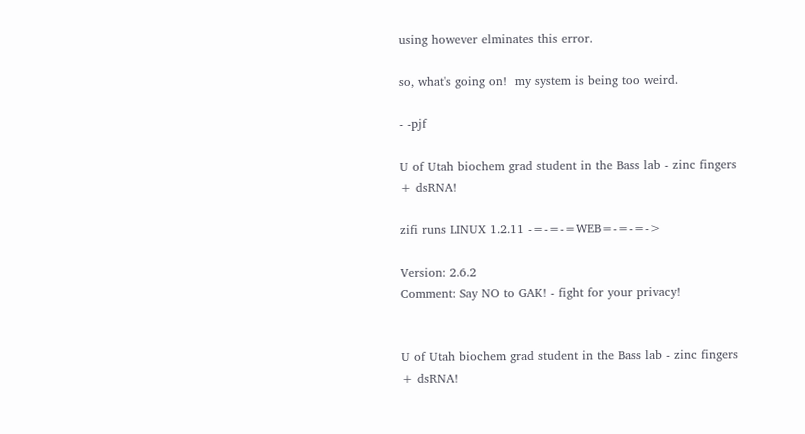using however elminates this error.

so, what's going on!  my system is being too weird.

- -pjf

U of Utah biochem grad student in the Bass lab - zinc fingers + dsRNA!

zifi runs LINUX 1.2.11 -=-=-=WEB=-=-=->

Version: 2.6.2
Comment: Say NO to GAK! - fight for your privacy!


U of Utah biochem grad student in the Bass lab - zinc fingers + dsRNA!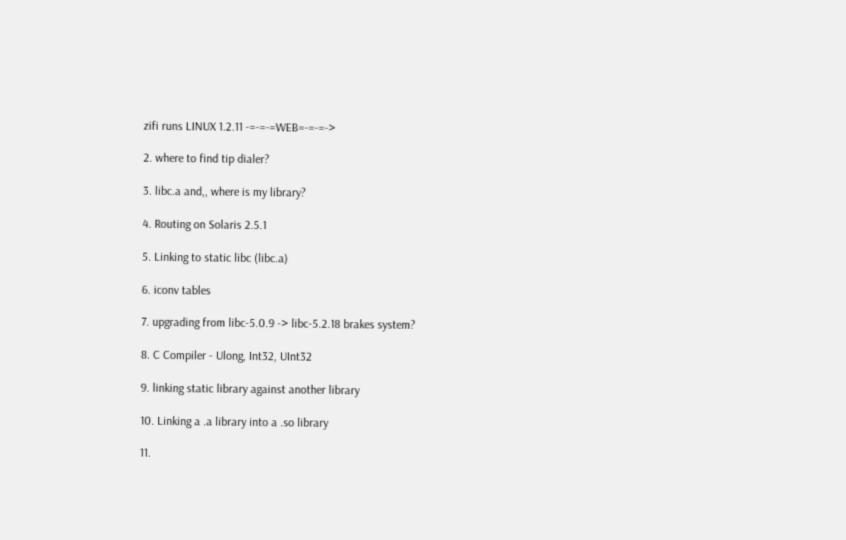zifi runs LINUX 1.2.11 -=-=-=WEB=-=-=->

2. where to find tip dialer?

3. libc.a and,, where is my library?

4. Routing on Solaris 2.5.1

5. Linking to static libc (libc.a)

6. iconv tables

7. upgrading from libc-5.0.9 -> libc-5.2.18 brakes system?

8. C Compiler - Ulong, Int32, UInt32

9. linking static library against another library

10. Linking a .a library into a .so library

11.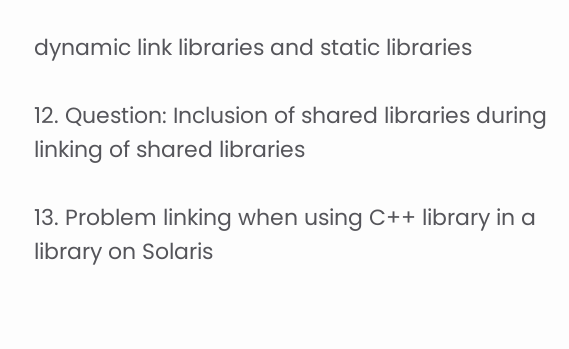dynamic link libraries and static libraries

12. Question: Inclusion of shared libraries during linking of shared libraries

13. Problem linking when using C++ library in a library on Solaris